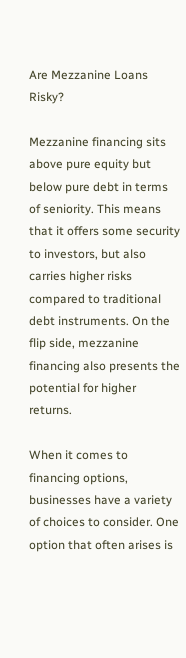Are Mezzanine Loans Risky?

Mezzanine financing sits above pure equity but below pure debt in terms of seniority. This means that it offers some security to investors, but also carries higher risks compared to traditional debt instruments. On the flip side, mezzanine financing also presents the potential for higher returns.

When it comes to financing options, businesses have a variety of choices to consider. One option that often arises is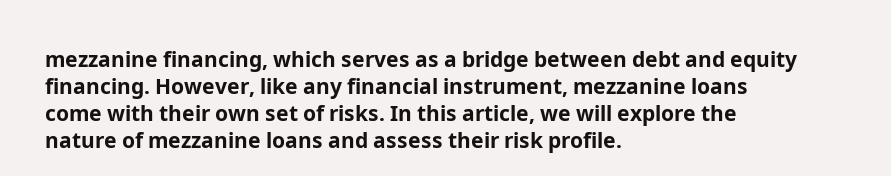mezzanine financing, which serves as a bridge between debt and equity financing. However, like any financial instrument, mezzanine loans come with their own set of risks. In this article, we will explore the nature of mezzanine loans and assess their risk profile.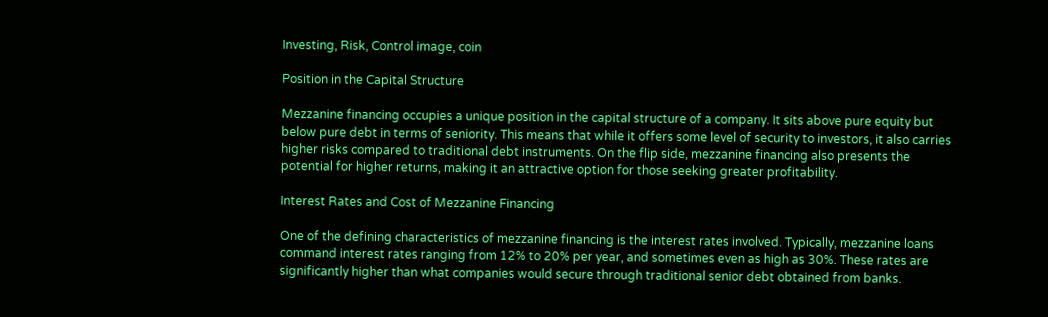Investing, Risk, Control image, coin

Position in the Capital Structure

Mezzanine financing occupies a unique position in the capital structure of a company. It sits above pure equity but below pure debt in terms of seniority. This means that while it offers some level of security to investors, it also carries higher risks compared to traditional debt instruments. On the flip side, mezzanine financing also presents the potential for higher returns, making it an attractive option for those seeking greater profitability.

Interest Rates and Cost of Mezzanine Financing

One of the defining characteristics of mezzanine financing is the interest rates involved. Typically, mezzanine loans command interest rates ranging from 12% to 20% per year, and sometimes even as high as 30%. These rates are significantly higher than what companies would secure through traditional senior debt obtained from banks.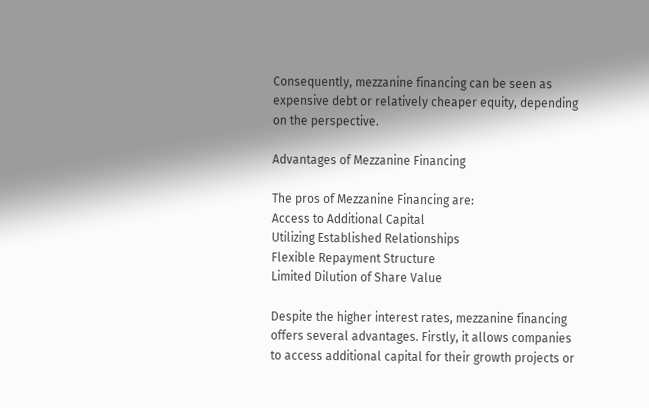Consequently, mezzanine financing can be seen as expensive debt or relatively cheaper equity, depending on the perspective.

Advantages of Mezzanine Financing

The pros of Mezzanine Financing are:
Access to Additional Capital
Utilizing Established Relationships
Flexible Repayment Structure
Limited Dilution of Share Value

Despite the higher interest rates, mezzanine financing offers several advantages. Firstly, it allows companies to access additional capital for their growth projects or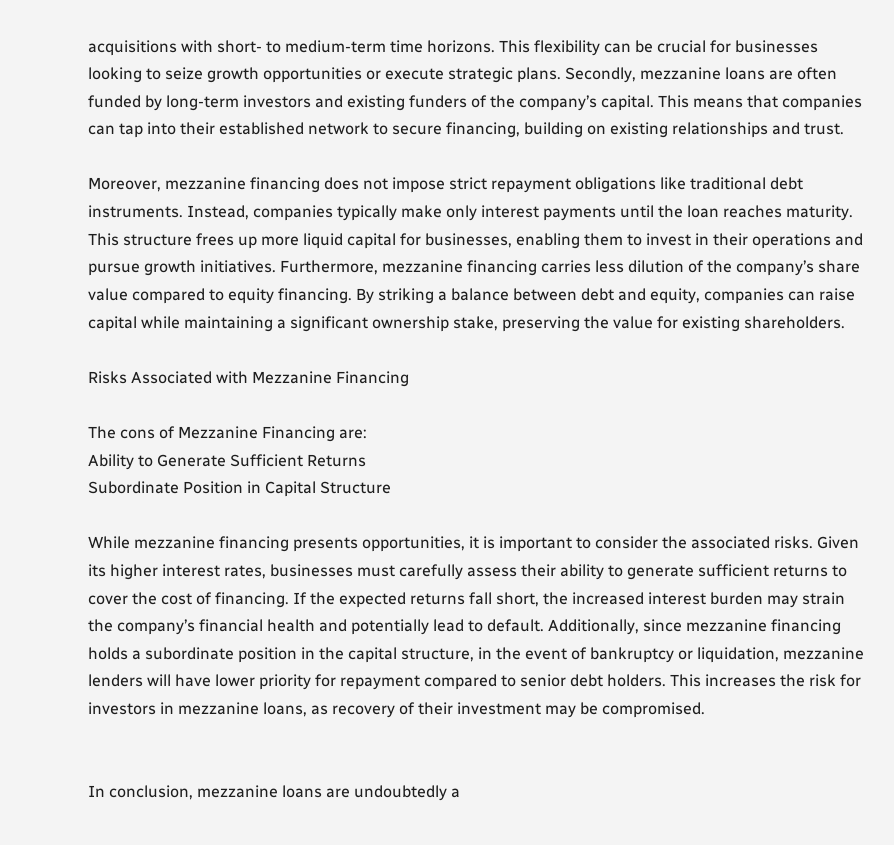acquisitions with short- to medium-term time horizons. This flexibility can be crucial for businesses looking to seize growth opportunities or execute strategic plans. Secondly, mezzanine loans are often funded by long-term investors and existing funders of the company’s capital. This means that companies can tap into their established network to secure financing, building on existing relationships and trust.

Moreover, mezzanine financing does not impose strict repayment obligations like traditional debt instruments. Instead, companies typically make only interest payments until the loan reaches maturity. This structure frees up more liquid capital for businesses, enabling them to invest in their operations and pursue growth initiatives. Furthermore, mezzanine financing carries less dilution of the company’s share value compared to equity financing. By striking a balance between debt and equity, companies can raise capital while maintaining a significant ownership stake, preserving the value for existing shareholders.

Risks Associated with Mezzanine Financing

The cons of Mezzanine Financing are:
Ability to Generate Sufficient Returns
Subordinate Position in Capital Structure

While mezzanine financing presents opportunities, it is important to consider the associated risks. Given its higher interest rates, businesses must carefully assess their ability to generate sufficient returns to cover the cost of financing. If the expected returns fall short, the increased interest burden may strain the company’s financial health and potentially lead to default. Additionally, since mezzanine financing holds a subordinate position in the capital structure, in the event of bankruptcy or liquidation, mezzanine lenders will have lower priority for repayment compared to senior debt holders. This increases the risk for investors in mezzanine loans, as recovery of their investment may be compromised.


In conclusion, mezzanine loans are undoubtedly a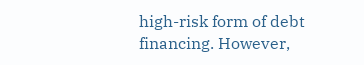high-risk form of debt financing. However,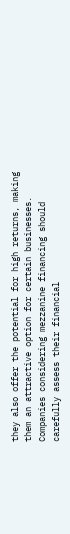they also offer the potential for high returns, making them an attractive option for certain businesses. Companies considering mezzanine financing should carefully assess their financial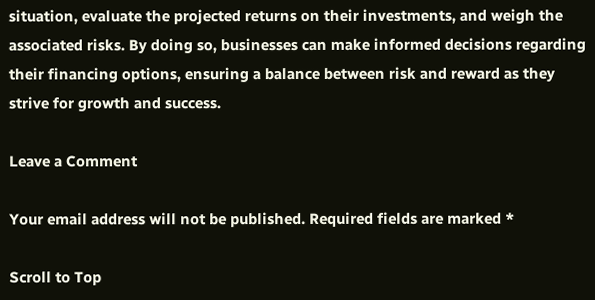situation, evaluate the projected returns on their investments, and weigh the associated risks. By doing so, businesses can make informed decisions regarding their financing options, ensuring a balance between risk and reward as they strive for growth and success.

Leave a Comment

Your email address will not be published. Required fields are marked *

Scroll to Top